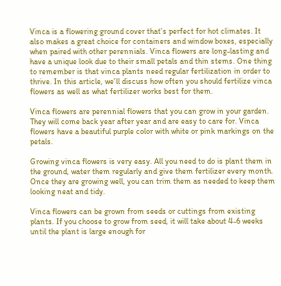Vinca is a flowering ground cover that’s perfect for hot climates. It also makes a great choice for containers and window boxes, especially when paired with other perennials. Vinca flowers are long-lasting and have a unique look due to their small petals and thin stems. One thing to remember is that vinca plants need regular fertilization in order to thrive. In this article, we’ll discuss how often you should fertilize vinca flowers as well as what fertilizer works best for them.

Vinca flowers are perennial flowers that you can grow in your garden. They will come back year after year and are easy to care for. Vinca flowers have a beautiful purple color with white or pink markings on the petals.

Growing vinca flowers is very easy. All you need to do is plant them in the ground, water them regularly and give them fertilizer every month. Once they are growing well, you can trim them as needed to keep them looking neat and tidy.

Vinca flowers can be grown from seeds or cuttings from existing plants. If you choose to grow from seed, it will take about 4-6 weeks until the plant is large enough for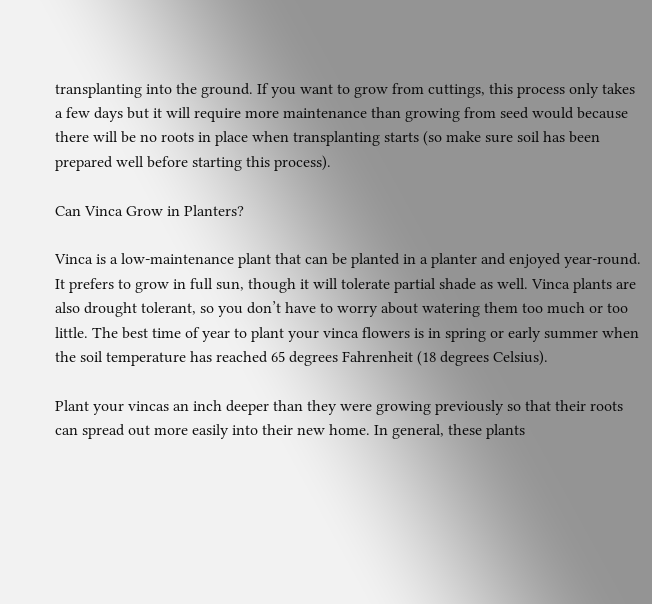transplanting into the ground. If you want to grow from cuttings, this process only takes a few days but it will require more maintenance than growing from seed would because there will be no roots in place when transplanting starts (so make sure soil has been prepared well before starting this process).

Can Vinca Grow in Planters?

Vinca is a low-maintenance plant that can be planted in a planter and enjoyed year-round. It prefers to grow in full sun, though it will tolerate partial shade as well. Vinca plants are also drought tolerant, so you don’t have to worry about watering them too much or too little. The best time of year to plant your vinca flowers is in spring or early summer when the soil temperature has reached 65 degrees Fahrenheit (18 degrees Celsius).

Plant your vincas an inch deeper than they were growing previously so that their roots can spread out more easily into their new home. In general, these plants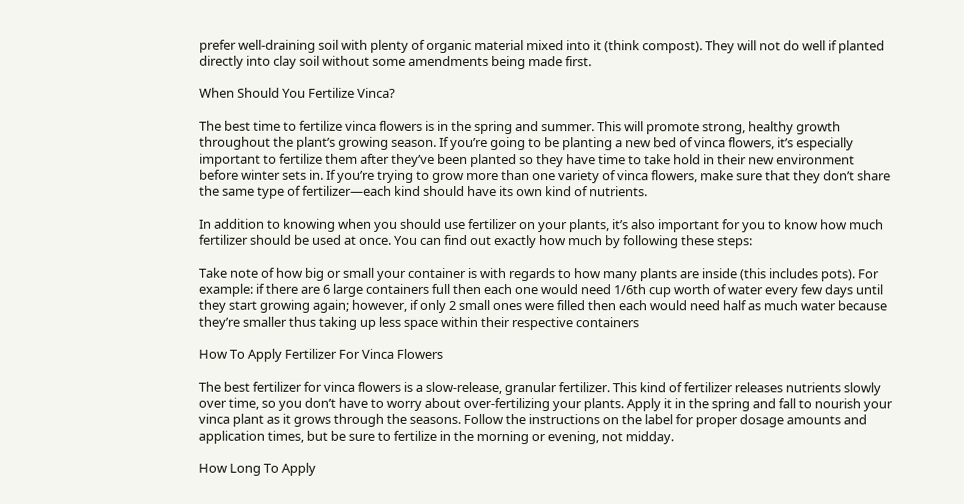prefer well-draining soil with plenty of organic material mixed into it (think compost). They will not do well if planted directly into clay soil without some amendments being made first.

When Should You Fertilize Vinca?

The best time to fertilize vinca flowers is in the spring and summer. This will promote strong, healthy growth throughout the plant’s growing season. If you’re going to be planting a new bed of vinca flowers, it’s especially important to fertilize them after they’ve been planted so they have time to take hold in their new environment before winter sets in. If you’re trying to grow more than one variety of vinca flowers, make sure that they don’t share the same type of fertilizer—each kind should have its own kind of nutrients.

In addition to knowing when you should use fertilizer on your plants, it’s also important for you to know how much fertilizer should be used at once. You can find out exactly how much by following these steps:

Take note of how big or small your container is with regards to how many plants are inside (this includes pots). For example: if there are 6 large containers full then each one would need 1/6th cup worth of water every few days until they start growing again; however, if only 2 small ones were filled then each would need half as much water because they’re smaller thus taking up less space within their respective containers

How To Apply Fertilizer For Vinca Flowers

The best fertilizer for vinca flowers is a slow-release, granular fertilizer. This kind of fertilizer releases nutrients slowly over time, so you don’t have to worry about over-fertilizing your plants. Apply it in the spring and fall to nourish your vinca plant as it grows through the seasons. Follow the instructions on the label for proper dosage amounts and application times, but be sure to fertilize in the morning or evening, not midday.

How Long To Apply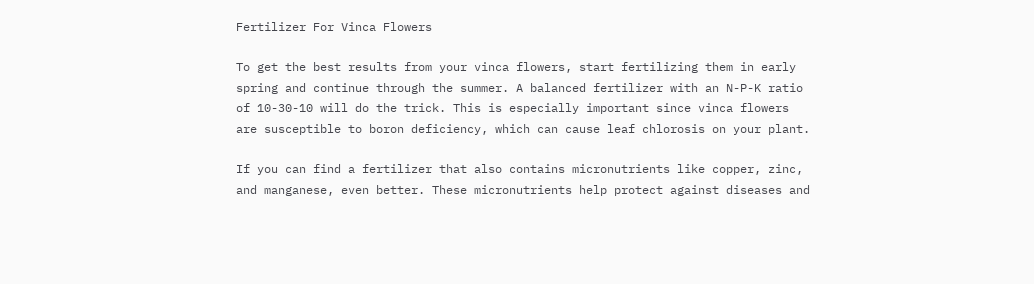Fertilizer For Vinca Flowers

To get the best results from your vinca flowers, start fertilizing them in early spring and continue through the summer. A balanced fertilizer with an N-P-K ratio of 10-30-10 will do the trick. This is especially important since vinca flowers are susceptible to boron deficiency, which can cause leaf chlorosis on your plant.

If you can find a fertilizer that also contains micronutrients like copper, zinc, and manganese, even better. These micronutrients help protect against diseases and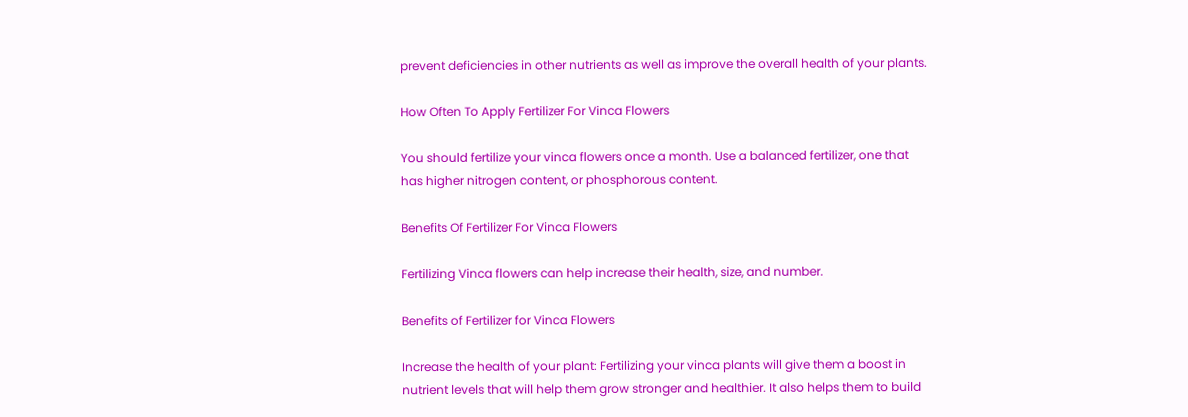prevent deficiencies in other nutrients as well as improve the overall health of your plants.

How Often To Apply Fertilizer For Vinca Flowers

You should fertilize your vinca flowers once a month. Use a balanced fertilizer, one that has higher nitrogen content, or phosphorous content.

Benefits Of Fertilizer For Vinca Flowers

Fertilizing Vinca flowers can help increase their health, size, and number.

Benefits of Fertilizer for Vinca Flowers

Increase the health of your plant: Fertilizing your vinca plants will give them a boost in nutrient levels that will help them grow stronger and healthier. It also helps them to build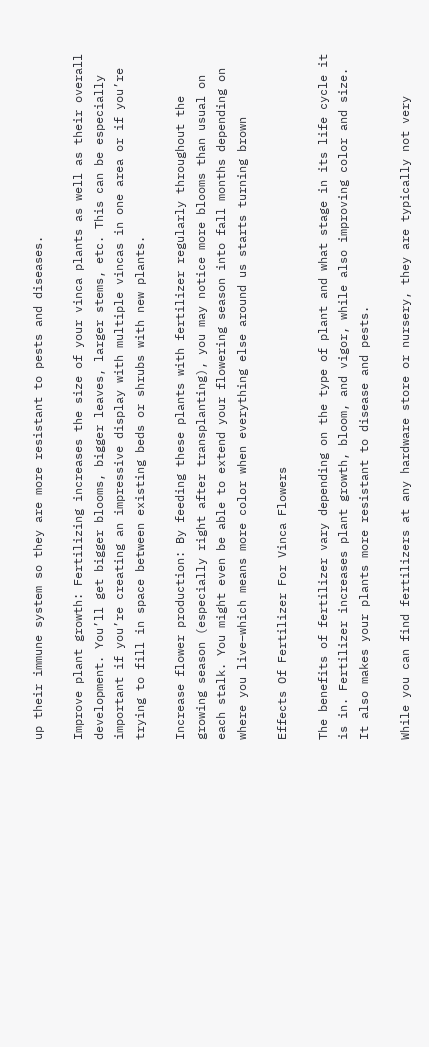up their immune system so they are more resistant to pests and diseases.

Improve plant growth: Fertilizing increases the size of your vinca plants as well as their overall development. You’ll get bigger blooms, bigger leaves, larger stems, etc. This can be especially important if you’re creating an impressive display with multiple vincas in one area or if you’re trying to fill in space between existing beds or shrubs with new plants.

Increase flower production: By feeding these plants with fertilizer regularly throughout the growing season (especially right after transplanting), you may notice more blooms than usual on each stalk. You might even be able to extend your flowering season into fall months depending on where you live–which means more color when everything else around us starts turning brown

Effects Of Fertilizer For Vinca Flowers

The benefits of fertilizer vary depending on the type of plant and what stage in its life cycle it is in. Fertilizer increases plant growth, bloom, and vigor, while also improving color and size. It also makes your plants more resistant to disease and pests.

While you can find fertilizers at any hardware store or nursery, they are typically not very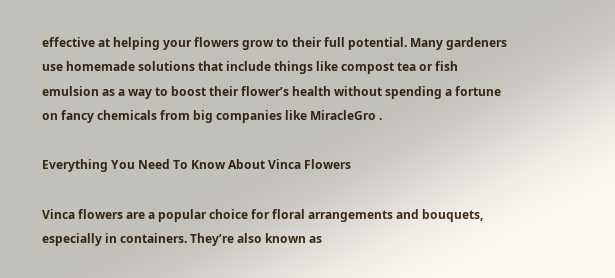effective at helping your flowers grow to their full potential. Many gardeners use homemade solutions that include things like compost tea or fish emulsion as a way to boost their flower’s health without spending a fortune on fancy chemicals from big companies like MiracleGro .

Everything You Need To Know About Vinca Flowers

Vinca flowers are a popular choice for floral arrangements and bouquets, especially in containers. They’re also known as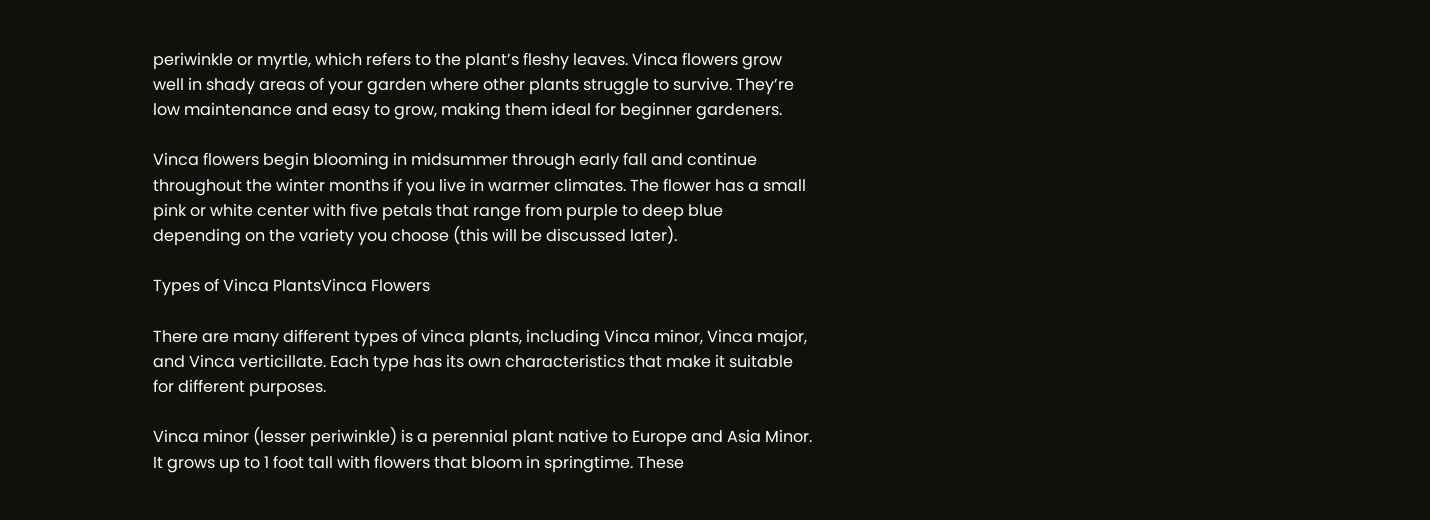periwinkle or myrtle, which refers to the plant’s fleshy leaves. Vinca flowers grow well in shady areas of your garden where other plants struggle to survive. They’re low maintenance and easy to grow, making them ideal for beginner gardeners.

Vinca flowers begin blooming in midsummer through early fall and continue throughout the winter months if you live in warmer climates. The flower has a small pink or white center with five petals that range from purple to deep blue depending on the variety you choose (this will be discussed later).

Types of Vinca PlantsVinca Flowers

There are many different types of vinca plants, including Vinca minor, Vinca major, and Vinca verticillate. Each type has its own characteristics that make it suitable for different purposes.

Vinca minor (lesser periwinkle) is a perennial plant native to Europe and Asia Minor. It grows up to 1 foot tall with flowers that bloom in springtime. These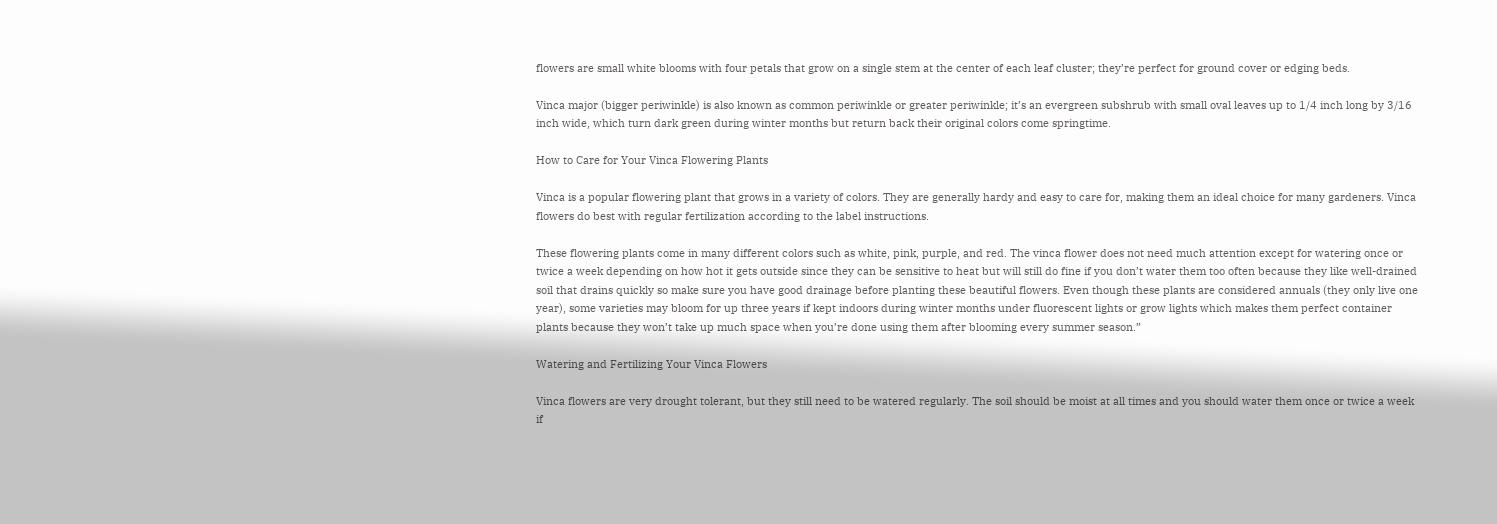flowers are small white blooms with four petals that grow on a single stem at the center of each leaf cluster; they’re perfect for ground cover or edging beds.

Vinca major (bigger periwinkle) is also known as common periwinkle or greater periwinkle; it’s an evergreen subshrub with small oval leaves up to 1/4 inch long by 3/16 inch wide, which turn dark green during winter months but return back their original colors come springtime.

How to Care for Your Vinca Flowering Plants

Vinca is a popular flowering plant that grows in a variety of colors. They are generally hardy and easy to care for, making them an ideal choice for many gardeners. Vinca flowers do best with regular fertilization according to the label instructions.

These flowering plants come in many different colors such as white, pink, purple, and red. The vinca flower does not need much attention except for watering once or twice a week depending on how hot it gets outside since they can be sensitive to heat but will still do fine if you don’t water them too often because they like well-drained soil that drains quickly so make sure you have good drainage before planting these beautiful flowers. Even though these plants are considered annuals (they only live one year), some varieties may bloom for up three years if kept indoors during winter months under fluorescent lights or grow lights which makes them perfect container plants because they won’t take up much space when you’re done using them after blooming every summer season.”

Watering and Fertilizing Your Vinca Flowers

Vinca flowers are very drought tolerant, but they still need to be watered regularly. The soil should be moist at all times and you should water them once or twice a week if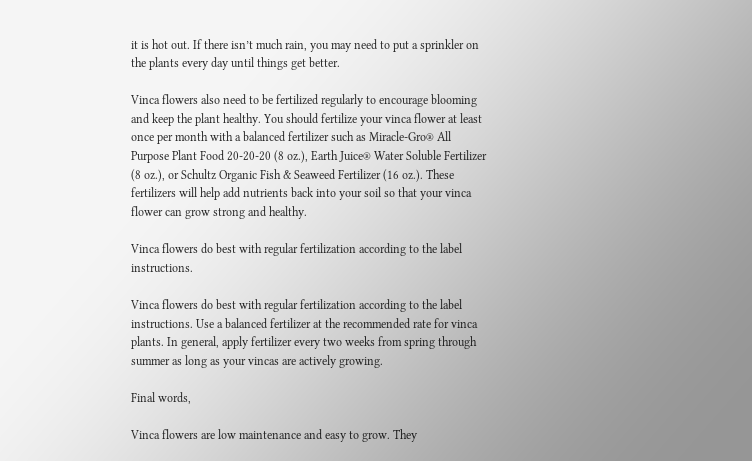it is hot out. If there isn’t much rain, you may need to put a sprinkler on the plants every day until things get better.

Vinca flowers also need to be fertilized regularly to encourage blooming and keep the plant healthy. You should fertilize your vinca flower at least once per month with a balanced fertilizer such as Miracle-Gro® All Purpose Plant Food 20-20-20 (8 oz.), Earth Juice® Water Soluble Fertilizer (8 oz.), or Schultz Organic Fish & Seaweed Fertilizer (16 oz.). These fertilizers will help add nutrients back into your soil so that your vinca flower can grow strong and healthy.

Vinca flowers do best with regular fertilization according to the label instructions.

Vinca flowers do best with regular fertilization according to the label instructions. Use a balanced fertilizer at the recommended rate for vinca plants. In general, apply fertilizer every two weeks from spring through summer as long as your vincas are actively growing.

Final words,

Vinca flowers are low maintenance and easy to grow. They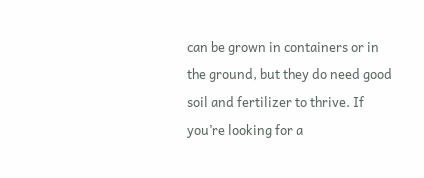can be grown in containers or in the ground, but they do need good soil and fertilizer to thrive. If you’re looking for a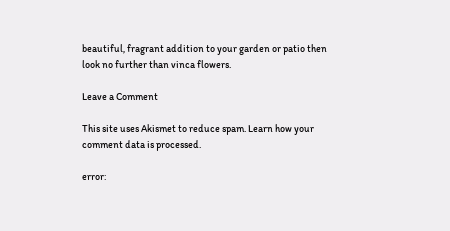beautiful, fragrant addition to your garden or patio then look no further than vinca flowers.

Leave a Comment

This site uses Akismet to reduce spam. Learn how your comment data is processed.

error: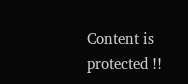Content is protected !!